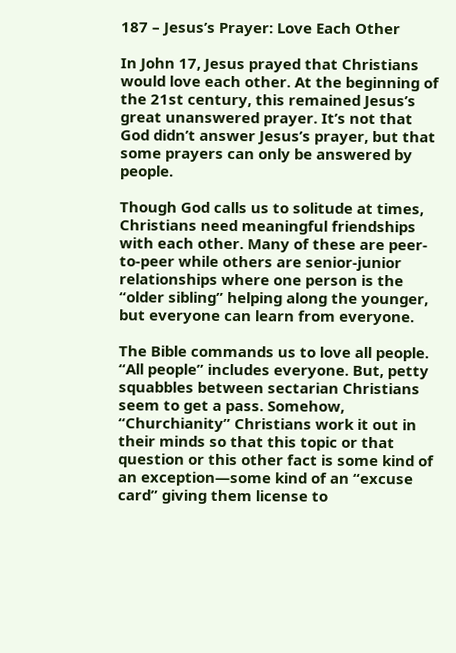187 – Jesus’s Prayer: Love Each Other

In John 17, Jesus prayed that Christians would love each other. At the beginning of the 21st century, this remained Jesus’s great unanswered prayer. It’s not that God didn’t answer Jesus’s prayer, but that some prayers can only be answered by people.

Though God calls us to solitude at times, Christians need meaningful friendships with each other. Many of these are peer-to-peer while others are senior-junior relationships where one person is the “older sibling” helping along the younger, but everyone can learn from everyone.

The Bible commands us to love all people. “All people” includes everyone. But, petty squabbles between sectarian Christians seem to get a pass. Somehow, “Churchianity” Christians work it out in their minds so that this topic or that question or this other fact is some kind of an exception—some kind of an “excuse card” giving them license to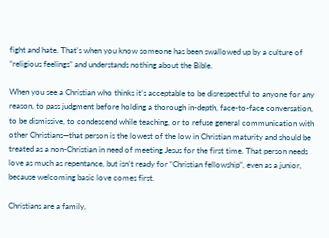fight and hate. That’s when you know someone has been swallowed up by a culture of “religious feelings” and understands nothing about the Bible.

When you see a Christian who thinks it’s acceptable to be disrespectful to anyone for any reason, to pass judgment before holding a thorough in-depth, face-to-face conversation, to be dismissive, to condescend while teaching, or to refuse general communication with other Christians—that person is the lowest of the low in Christian maturity and should be treated as a non-Christian in need of meeting Jesus for the first time. That person needs love as much as repentance, but isn’t ready for “Christian fellowship”, even as a junior, because welcoming basic love comes first.

Christians are a family,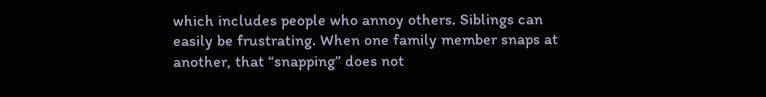which includes people who annoy others. Siblings can easily be frustrating. When one family member snaps at another, that “snapping” does not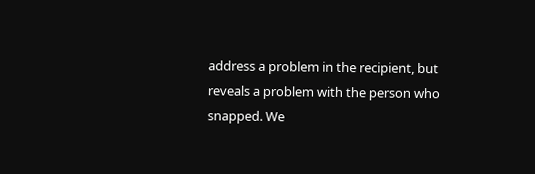address a problem in the recipient, but reveals a problem with the person who snapped. We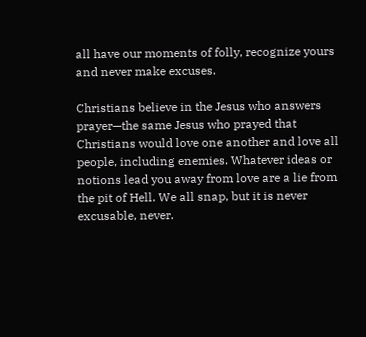all have our moments of folly, recognize yours and never make excuses.

Christians believe in the Jesus who answers prayer—the same Jesus who prayed that Christians would love one another and love all people, including enemies. Whatever ideas or notions lead you away from love are a lie from the pit of Hell. We all snap, but it is never excusable, never.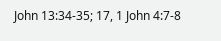John 13:34-35; 17, 1 John 4:7-8